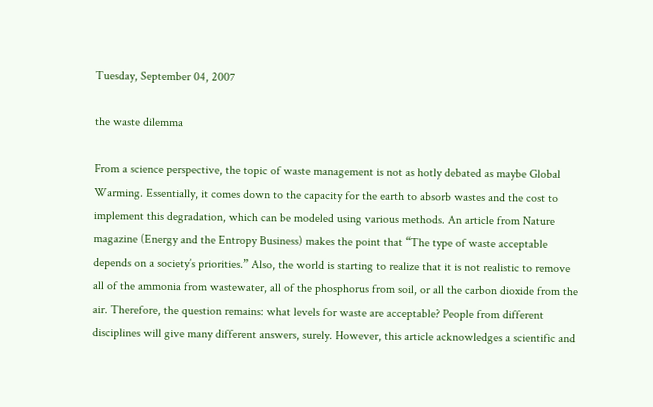Tuesday, September 04, 2007

the waste dilemma

From a science perspective, the topic of waste management is not as hotly debated as maybe Global Warming. Essentially, it comes down to the capacity for the earth to absorb wastes and the cost to implement this degradation, which can be modeled using various methods. An article from Nature magazine (Energy and the Entropy Business) makes the point that “The type of waste acceptable depends on a society’s priorities.” Also, the world is starting to realize that it is not realistic to remove all of the ammonia from wastewater, all of the phosphorus from soil, or all the carbon dioxide from the air. Therefore, the question remains: what levels for waste are acceptable? People from different disciplines will give many different answers, surely. However, this article acknowledges a scientific and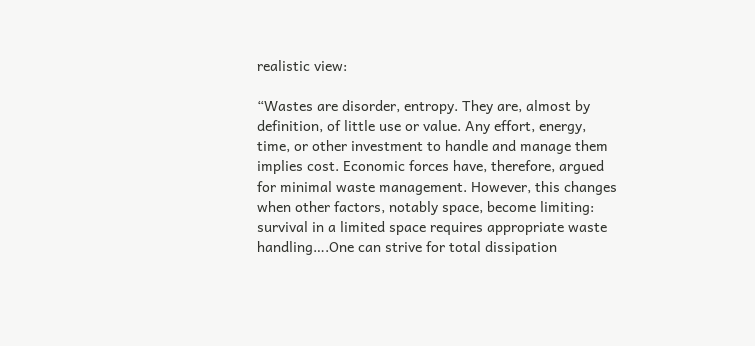realistic view:

“Wastes are disorder, entropy. They are, almost by definition, of little use or value. Any effort, energy, time, or other investment to handle and manage them implies cost. Economic forces have, therefore, argued for minimal waste management. However, this changes when other factors, notably space, become limiting: survival in a limited space requires appropriate waste handling….One can strive for total dissipation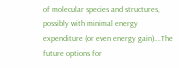of molecular species and structures, possibly with minimal energy expenditure (or even energy gain)….The future options for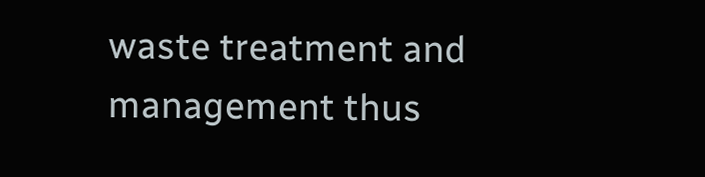waste treatment and management thus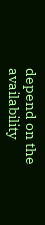depend on the availability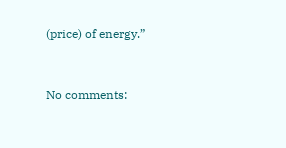(price) of energy.”


No comments: